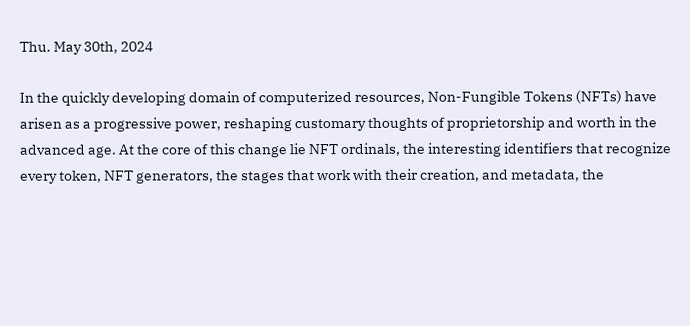Thu. May 30th, 2024

In the quickly developing domain of computerized resources, Non-Fungible Tokens (NFTs) have arisen as a progressive power, reshaping customary thoughts of proprietorship and worth in the advanced age. At the core of this change lie NFT ordinals, the interesting identifiers that recognize every token, NFT generators, the stages that work with their creation, and metadata, the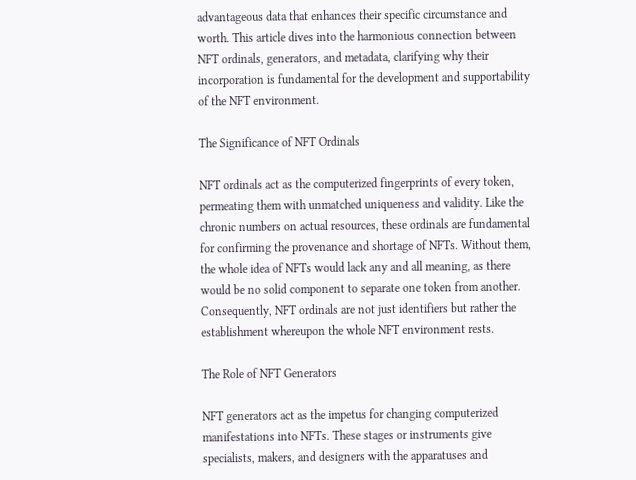advantageous data that enhances their specific circumstance and worth. This article dives into the harmonious connection between NFT ordinals, generators, and metadata, clarifying why their incorporation is fundamental for the development and supportability of the NFT environment.

The Significance of NFT Ordinals

NFT ordinals act as the computerized fingerprints of every token, permeating them with unmatched uniqueness and validity. Like the chronic numbers on actual resources, these ordinals are fundamental for confirming the provenance and shortage of NFTs. Without them, the whole idea of NFTs would lack any and all meaning, as there would be no solid component to separate one token from another. Consequently, NFT ordinals are not just identifiers but rather the establishment whereupon the whole NFT environment rests.

The Role of NFT Generators

NFT generators act as the impetus for changing computerized manifestations into NFTs. These stages or instruments give specialists, makers, and designers with the apparatuses and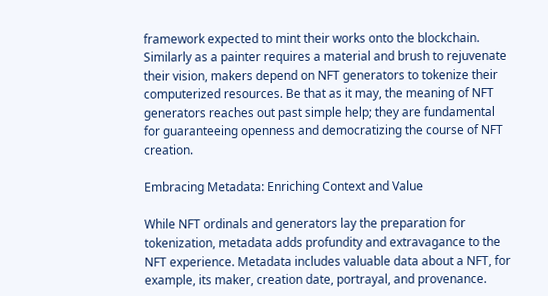framework expected to mint their works onto the blockchain. Similarly as a painter requires a material and brush to rejuvenate their vision, makers depend on NFT generators to tokenize their computerized resources. Be that as it may, the meaning of NFT generators reaches out past simple help; they are fundamental for guaranteeing openness and democratizing the course of NFT creation.

Embracing Metadata: Enriching Context and Value

While NFT ordinals and generators lay the preparation for tokenization, metadata adds profundity and extravagance to the NFT experience. Metadata includes valuable data about a NFT, for example, its maker, creation date, portrayal, and provenance.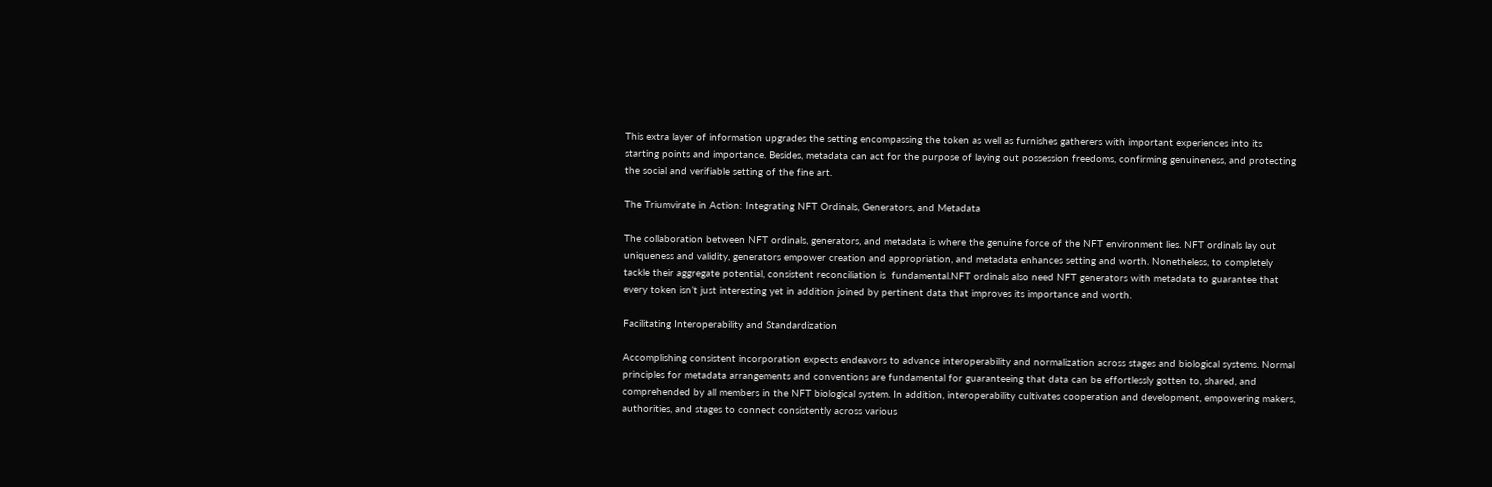This extra layer of information upgrades the setting encompassing the token as well as furnishes gatherers with important experiences into its starting points and importance. Besides, metadata can act for the purpose of laying out possession freedoms, confirming genuineness, and protecting the social and verifiable setting of the fine art.

The Triumvirate in Action: Integrating NFT Ordinals, Generators, and Metadata

The collaboration between NFT ordinals, generators, and metadata is where the genuine force of the NFT environment lies. NFT ordinals lay out uniqueness and validity, generators empower creation and appropriation, and metadata enhances setting and worth. Nonetheless, to completely tackle their aggregate potential, consistent reconciliation is  fundamental.NFT ordinals also need NFT generators with metadata to guarantee that every token isn’t just interesting yet in addition joined by pertinent data that improves its importance and worth.

Facilitating Interoperability and Standardization

Accomplishing consistent incorporation expects endeavors to advance interoperability and normalization across stages and biological systems. Normal principles for metadata arrangements and conventions are fundamental for guaranteeing that data can be effortlessly gotten to, shared, and comprehended by all members in the NFT biological system. In addition, interoperability cultivates cooperation and development, empowering makers, authorities, and stages to connect consistently across various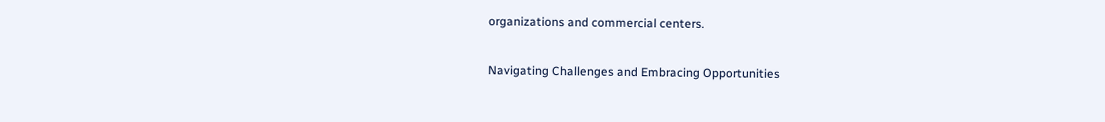organizations and commercial centers.

Navigating Challenges and Embracing Opportunities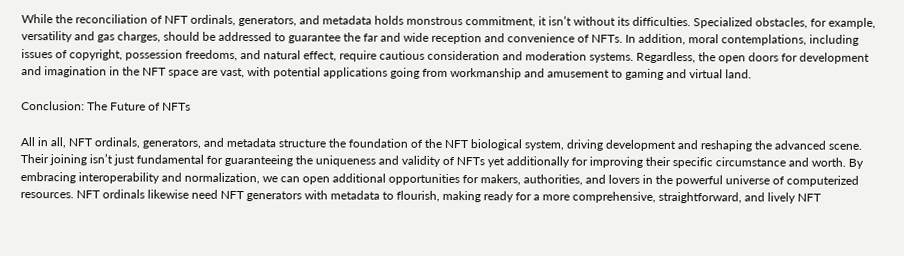While the reconciliation of NFT ordinals, generators, and metadata holds monstrous commitment, it isn’t without its difficulties. Specialized obstacles, for example, versatility and gas charges, should be addressed to guarantee the far and wide reception and convenience of NFTs. In addition, moral contemplations, including issues of copyright, possession freedoms, and natural effect, require cautious consideration and moderation systems. Regardless, the open doors for development and imagination in the NFT space are vast, with potential applications going from workmanship and amusement to gaming and virtual land.

Conclusion: The Future of NFTs

All in all, NFT ordinals, generators, and metadata structure the foundation of the NFT biological system, driving development and reshaping the advanced scene. Their joining isn’t just fundamental for guaranteeing the uniqueness and validity of NFTs yet additionally for improving their specific circumstance and worth. By embracing interoperability and normalization, we can open additional opportunities for makers, authorities, and lovers in the powerful universe of computerized resources. NFT ordinals likewise need NFT generators with metadata to flourish, making ready for a more comprehensive, straightforward, and lively NFT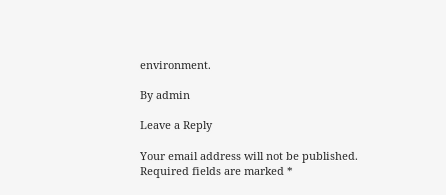environment.

By admin

Leave a Reply

Your email address will not be published. Required fields are marked *